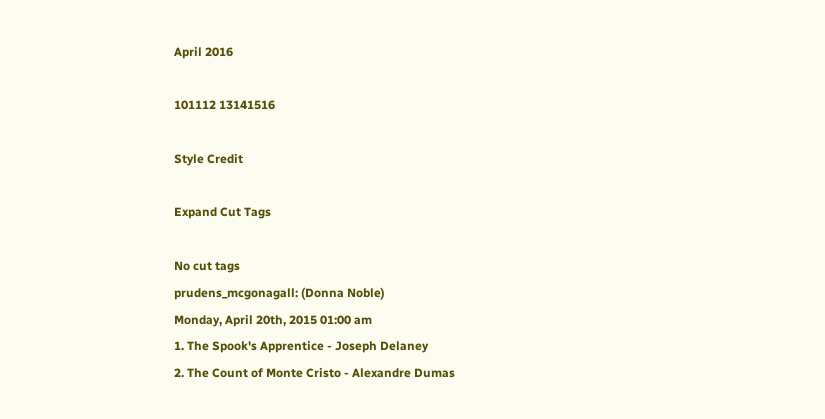April 2016

101112 13141516

Style Credit

Expand Cut Tags

No cut tags
prudens_mcgonagall: (Donna Noble)
Monday, April 20th, 2015 01:00 am
1. The Spook's Apprentice - Joseph Delaney
2. The Count of Monte Cristo - Alexandre Dumas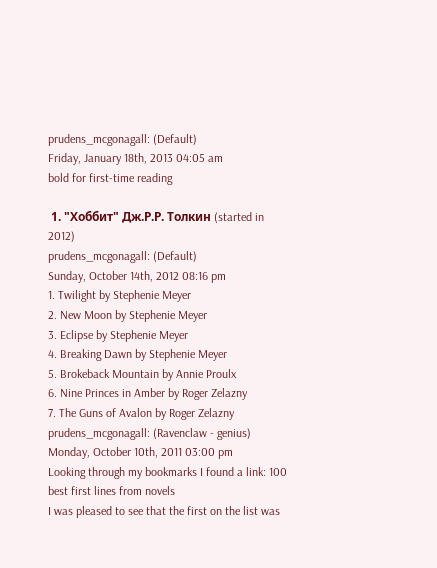prudens_mcgonagall: (Default)
Friday, January 18th, 2013 04:05 am
bold for first-time reading

 1. "Хоббит" Дж.Р.Р. Толкин (started in 2012)
prudens_mcgonagall: (Default)
Sunday, October 14th, 2012 08:16 pm
1. Twilight by Stephenie Meyer
2. New Moon by Stephenie Meyer
3. Eclipse by Stephenie Meyer
4. Breaking Dawn by Stephenie Meyer
5. Brokeback Mountain by Annie Proulx
6. Nine Princes in Amber by Roger Zelazny
7. The Guns of Avalon by Roger Zelazny
prudens_mcgonagall: (Ravenclaw - genius)
Monday, October 10th, 2011 03:00 pm
Looking through my bookmarks I found a link: 100 best first lines from novels
I was pleased to see that the first on the list was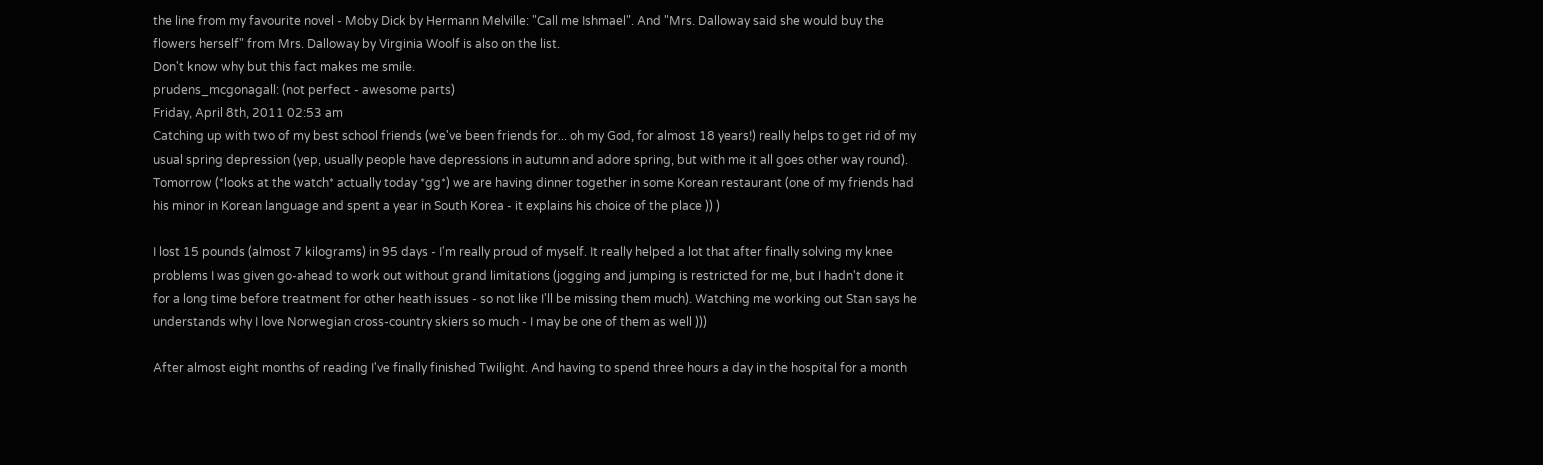the line from my favourite novel - Moby Dick by Hermann Melville: "Call me Ishmael". And "Mrs. Dalloway said she would buy the flowers herself" from Mrs. Dalloway by Virginia Woolf is also on the list.
Don't know why but this fact makes me smile.
prudens_mcgonagall: (not perfect - awesome parts)
Friday, April 8th, 2011 02:53 am
Catching up with two of my best school friends (we've been friends for... oh my God, for almost 18 years!) really helps to get rid of my usual spring depression (yep, usually people have depressions in autumn and adore spring, but with me it all goes other way round). Tomorrow (*looks at the watch* actually today *gg*) we are having dinner together in some Korean restaurant (one of my friends had his minor in Korean language and spent a year in South Korea - it explains his choice of the place )) )

I lost 15 pounds (almost 7 kilograms) in 95 days - I'm really proud of myself. It really helped a lot that after finally solving my knee problems I was given go-ahead to work out without grand limitations (jogging and jumping is restricted for me, but I hadn't done it for a long time before treatment for other heath issues - so not like I'll be missing them much). Watching me working out Stan says he understands why I love Norwegian cross-country skiers so much - I may be one of them as well )))

After almost eight months of reading I've finally finished Twilight. And having to spend three hours a day in the hospital for a month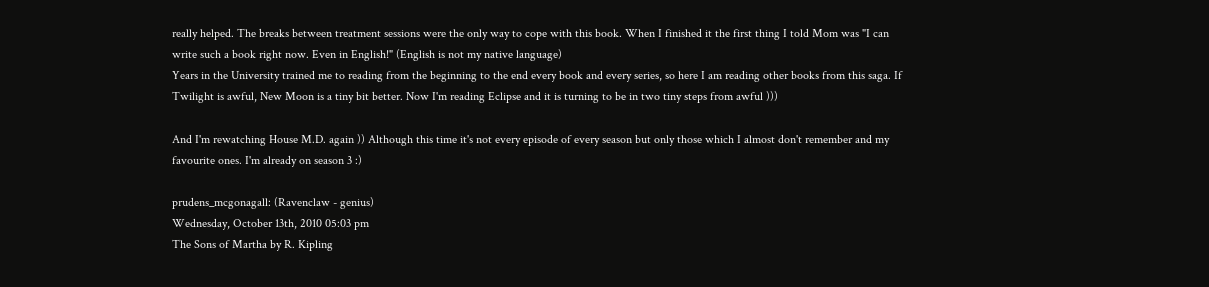really helped. The breaks between treatment sessions were the only way to cope with this book. When I finished it the first thing I told Mom was "I can write such a book right now. Even in English!" (English is not my native language)
Years in the University trained me to reading from the beginning to the end every book and every series, so here I am reading other books from this saga. If Twilight is awful, New Moon is a tiny bit better. Now I'm reading Eclipse and it is turning to be in two tiny steps from awful )))

And I'm rewatching House M.D. again )) Although this time it's not every episode of every season but only those which I almost don't remember and my favourite ones. I'm already on season 3 :)

prudens_mcgonagall: (Ravenclaw - genius)
Wednesday, October 13th, 2010 05:03 pm
The Sons of Martha by R. Kipling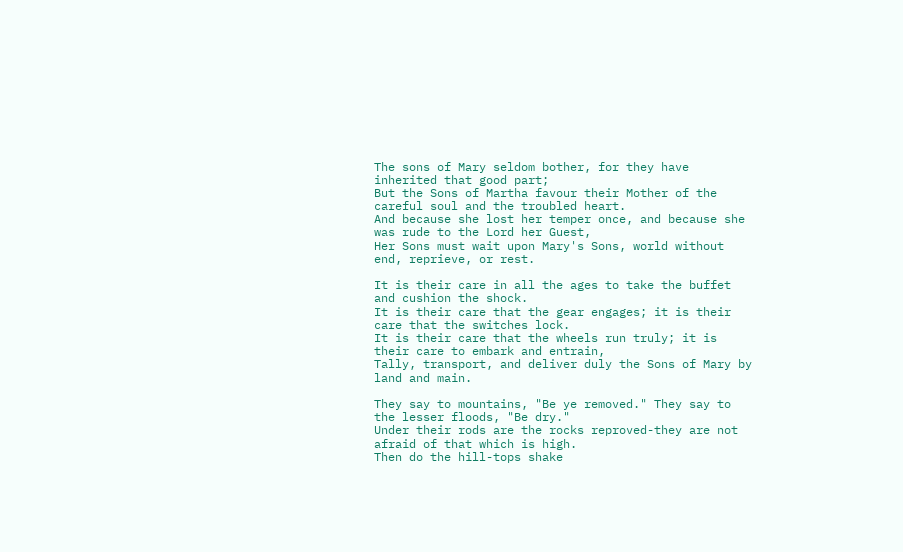The sons of Mary seldom bother, for they have inherited that good part;
But the Sons of Martha favour their Mother of the careful soul and the troubled heart.
And because she lost her temper once, and because she was rude to the Lord her Guest,
Her Sons must wait upon Mary's Sons, world without end, reprieve, or rest.

It is their care in all the ages to take the buffet and cushion the shock.
It is their care that the gear engages; it is their care that the switches lock.
It is their care that the wheels run truly; it is their care to embark and entrain,
Tally, transport, and deliver duly the Sons of Mary by land and main.

They say to mountains, "Be ye removed." They say to the lesser floods, "Be dry."
Under their rods are the rocks reproved-they are not afraid of that which is high.
Then do the hill-tops shake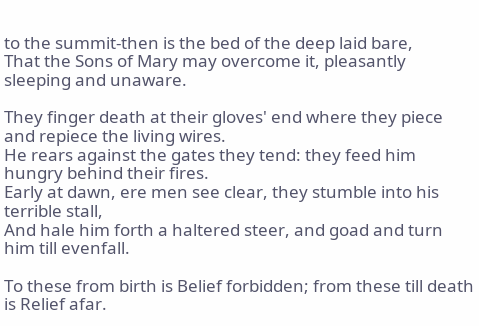to the summit-then is the bed of the deep laid bare,
That the Sons of Mary may overcome it, pleasantly sleeping and unaware.

They finger death at their gloves' end where they piece and repiece the living wires.
He rears against the gates they tend: they feed him hungry behind their fires.
Early at dawn, ere men see clear, they stumble into his terrible stall,
And hale him forth a haltered steer, and goad and turn him till evenfall.

To these from birth is Belief forbidden; from these till death is Relief afar.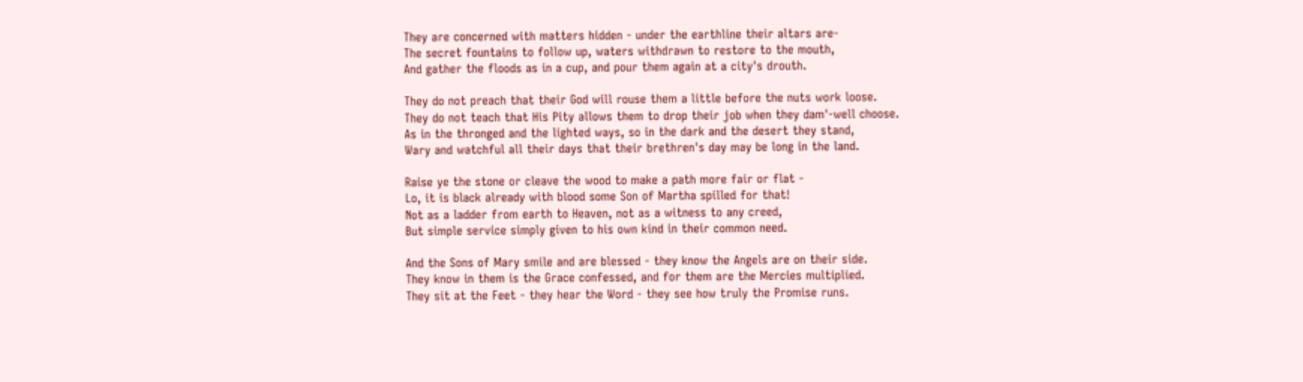They are concerned with matters hidden - under the earthline their altars are-
The secret fountains to follow up, waters withdrawn to restore to the mouth,
And gather the floods as in a cup, and pour them again at a city's drouth.

They do not preach that their God will rouse them a little before the nuts work loose.
They do not teach that His Pity allows them to drop their job when they dam'-well choose.
As in the thronged and the lighted ways, so in the dark and the desert they stand,
Wary and watchful all their days that their brethren's day may be long in the land.

Raise ye the stone or cleave the wood to make a path more fair or flat -
Lo, it is black already with blood some Son of Martha spilled for that!
Not as a ladder from earth to Heaven, not as a witness to any creed,
But simple service simply given to his own kind in their common need.

And the Sons of Mary smile and are blessed - they know the Angels are on their side.
They know in them is the Grace confessed, and for them are the Mercies multiplied.
They sit at the Feet - they hear the Word - they see how truly the Promise runs.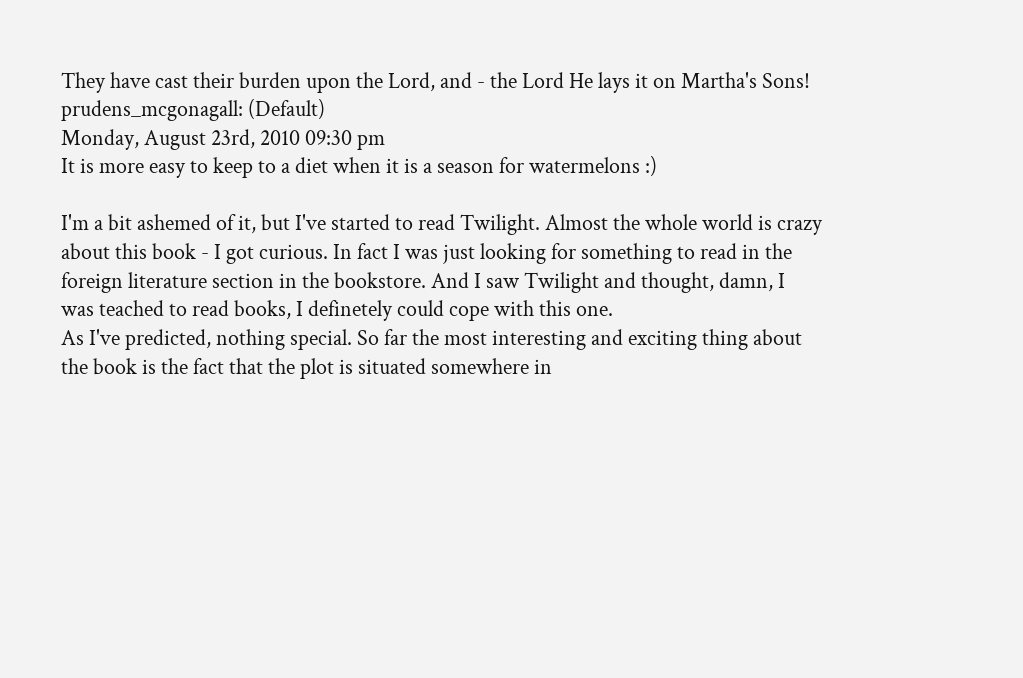They have cast their burden upon the Lord, and - the Lord He lays it on Martha's Sons!
prudens_mcgonagall: (Default)
Monday, August 23rd, 2010 09:30 pm
It is more easy to keep to a diet when it is a season for watermelons :)

I'm a bit ashemed of it, but I've started to read Twilight. Almost the whole world is crazy about this book - I got curious. In fact I was just looking for something to read in the foreign literature section in the bookstore. And I saw Twilight and thought, damn, I was teached to read books, I definetely could cope with this one.
As I've predicted, nothing special. So far the most interesting and exciting thing about the book is the fact that the plot is situated somewhere in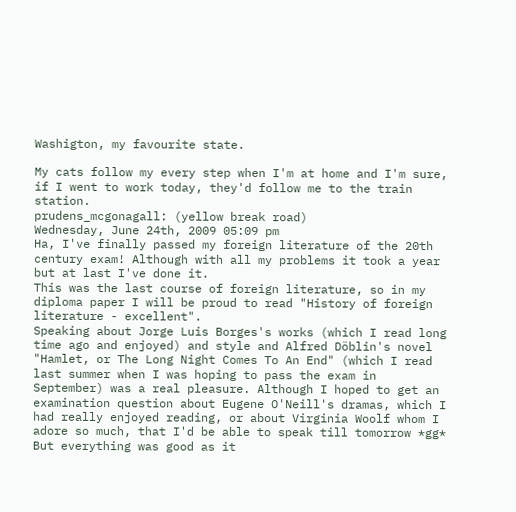Washigton, my favourite state.

My cats follow my every step when I'm at home and I'm sure, if I went to work today, they'd follow me to the train station.
prudens_mcgonagall: (yellow break road)
Wednesday, June 24th, 2009 05:09 pm
Ha, I've finally passed my foreign literature of the 20th century exam! Although with all my problems it took a year but at last I've done it.
This was the last course of foreign literature, so in my diploma paper I will be proud to read "History of foreign literature - excellent".
Speaking about Jorge Luis Borges's works (which I read long time ago and enjoyed) and style and Alfred Döblin's novel "Hamlet, or The Long Night Comes To An End" (which I read last summer when I was hoping to pass the exam in September) was a real pleasure. Although I hoped to get an examination question about Eugene O'Neill's dramas, which I had really enjoyed reading, or about Virginia Woolf whom I adore so much, that I'd be able to speak till tomorrow *gg* But everything was good as it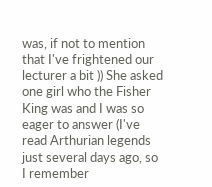was, if not to mention that I've frightened our lecturer a bit )) She asked one girl who the Fisher King was and I was so eager to answer (I've read Arthurian legends just several days ago, so I remember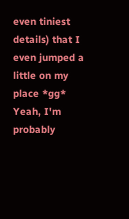even tiniest details) that I even jumped a little on my place *gg* Yeah, I'm probably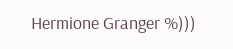Hermione Granger %)))